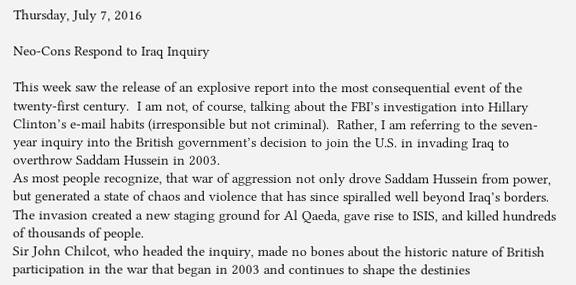Thursday, July 7, 2016

Neo-Cons Respond to Iraq Inquiry

This week saw the release of an explosive report into the most consequential event of the twenty-first century.  I am not, of course, talking about the FBI’s investigation into Hillary Clinton’s e-mail habits (irresponsible but not criminal).  Rather, I am referring to the seven-year inquiry into the British government’s decision to join the U.S. in invading Iraq to overthrow Saddam Hussein in 2003.
As most people recognize, that war of aggression not only drove Saddam Hussein from power, but generated a state of chaos and violence that has since spiralled well beyond Iraq’s borders.  The invasion created a new staging ground for Al Qaeda, gave rise to ISIS, and killed hundreds of thousands of people.
Sir John Chilcot, who headed the inquiry, made no bones about the historic nature of British participation in the war that began in 2003 and continues to shape the destinies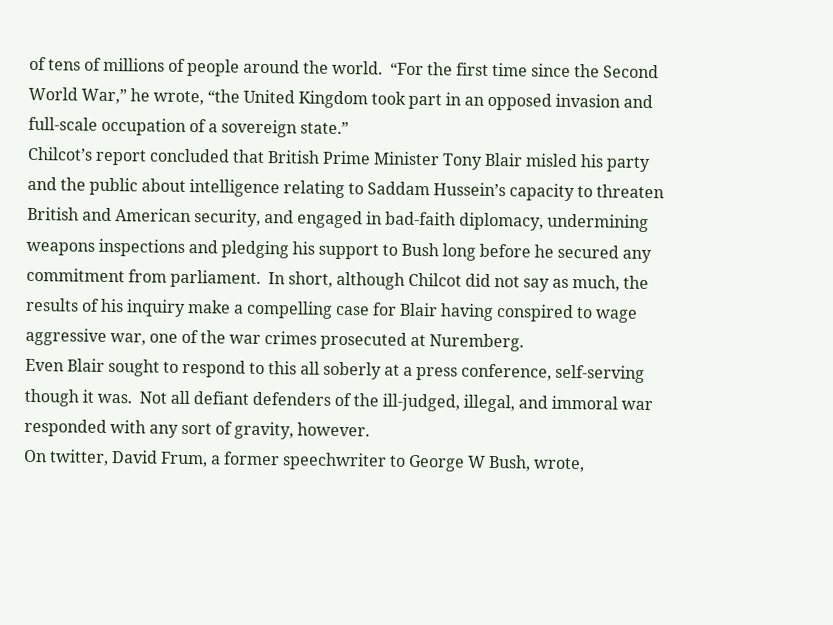of tens of millions of people around the world.  “For the first time since the Second World War,” he wrote, “the United Kingdom took part in an opposed invasion and full-scale occupation of a sovereign state.”
Chilcot’s report concluded that British Prime Minister Tony Blair misled his party and the public about intelligence relating to Saddam Hussein’s capacity to threaten British and American security, and engaged in bad-faith diplomacy, undermining weapons inspections and pledging his support to Bush long before he secured any commitment from parliament.  In short, although Chilcot did not say as much, the results of his inquiry make a compelling case for Blair having conspired to wage aggressive war, one of the war crimes prosecuted at Nuremberg.
Even Blair sought to respond to this all soberly at a press conference, self-serving though it was.  Not all defiant defenders of the ill-judged, illegal, and immoral war responded with any sort of gravity, however.
On twitter, David Frum, a former speechwriter to George W Bush, wrote,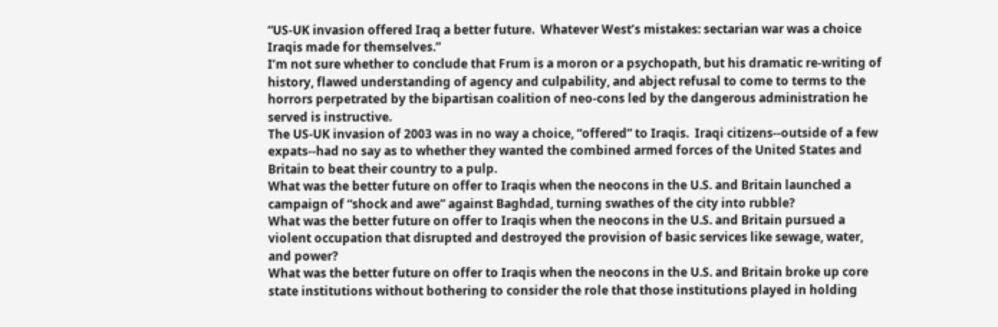“US-UK invasion offered Iraq a better future.  Whatever West’s mistakes: sectarian war was a choice Iraqis made for themselves.”
I’m not sure whether to conclude that Frum is a moron or a psychopath, but his dramatic re-writing of history, flawed understanding of agency and culpability, and abject refusal to come to terms to the horrors perpetrated by the bipartisan coalition of neo-cons led by the dangerous administration he served is instructive.
The US-UK invasion of 2003 was in no way a choice, “offered” to Iraqis.  Iraqi citizens--outside of a few expats--had no say as to whether they wanted the combined armed forces of the United States and Britain to beat their country to a pulp.
What was the better future on offer to Iraqis when the neocons in the U.S. and Britain launched a campaign of “shock and awe” against Baghdad, turning swathes of the city into rubble?
What was the better future on offer to Iraqis when the neocons in the U.S. and Britain pursued a violent occupation that disrupted and destroyed the provision of basic services like sewage, water, and power?
What was the better future on offer to Iraqis when the neocons in the U.S. and Britain broke up core state institutions without bothering to consider the role that those institutions played in holding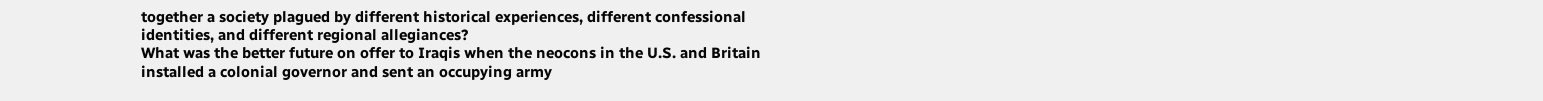together a society plagued by different historical experiences, different confessional identities, and different regional allegiances?
What was the better future on offer to Iraqis when the neocons in the U.S. and Britain installed a colonial governor and sent an occupying army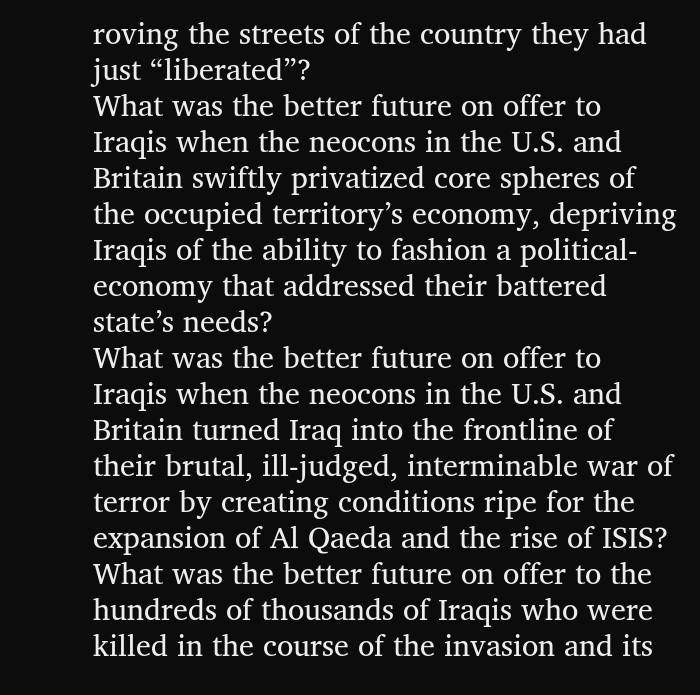roving the streets of the country they had just “liberated”?
What was the better future on offer to Iraqis when the neocons in the U.S. and Britain swiftly privatized core spheres of the occupied territory’s economy, depriving Iraqis of the ability to fashion a political-economy that addressed their battered state’s needs?
What was the better future on offer to Iraqis when the neocons in the U.S. and Britain turned Iraq into the frontline of their brutal, ill-judged, interminable war of terror by creating conditions ripe for the expansion of Al Qaeda and the rise of ISIS?
What was the better future on offer to the hundreds of thousands of Iraqis who were killed in the course of the invasion and its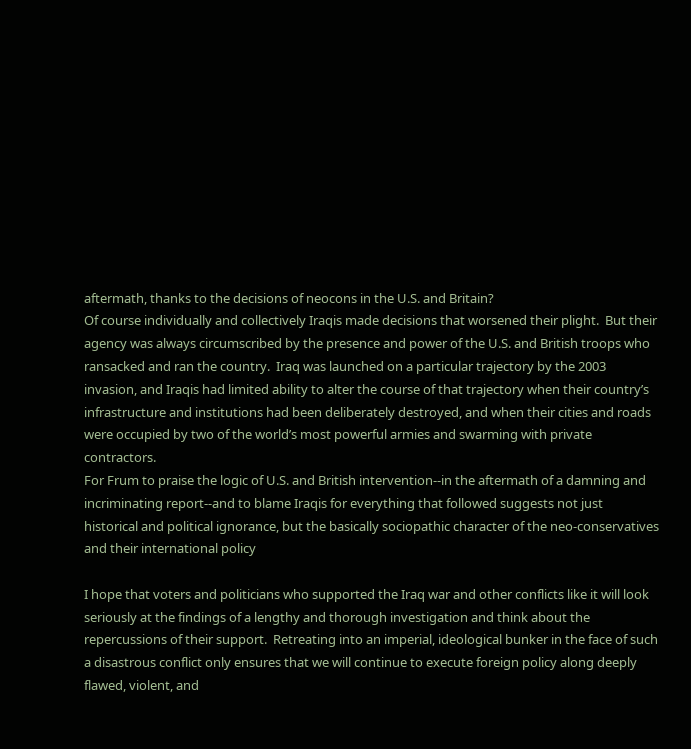aftermath, thanks to the decisions of neocons in the U.S. and Britain?
Of course individually and collectively Iraqis made decisions that worsened their plight.  But their agency was always circumscribed by the presence and power of the U.S. and British troops who ransacked and ran the country.  Iraq was launched on a particular trajectory by the 2003 invasion, and Iraqis had limited ability to alter the course of that trajectory when their country’s infrastructure and institutions had been deliberately destroyed, and when their cities and roads were occupied by two of the world’s most powerful armies and swarming with private contractors.
For Frum to praise the logic of U.S. and British intervention--in the aftermath of a damning and incriminating report--and to blame Iraqis for everything that followed suggests not just historical and political ignorance, but the basically sociopathic character of the neo-conservatives and their international policy

I hope that voters and politicians who supported the Iraq war and other conflicts like it will look seriously at the findings of a lengthy and thorough investigation and think about the repercussions of their support.  Retreating into an imperial, ideological bunker in the face of such a disastrous conflict only ensures that we will continue to execute foreign policy along deeply flawed, violent, and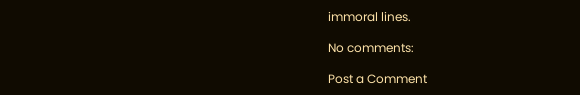immoral lines.

No comments:

Post a Comment